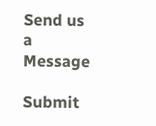Send us a Message

Submit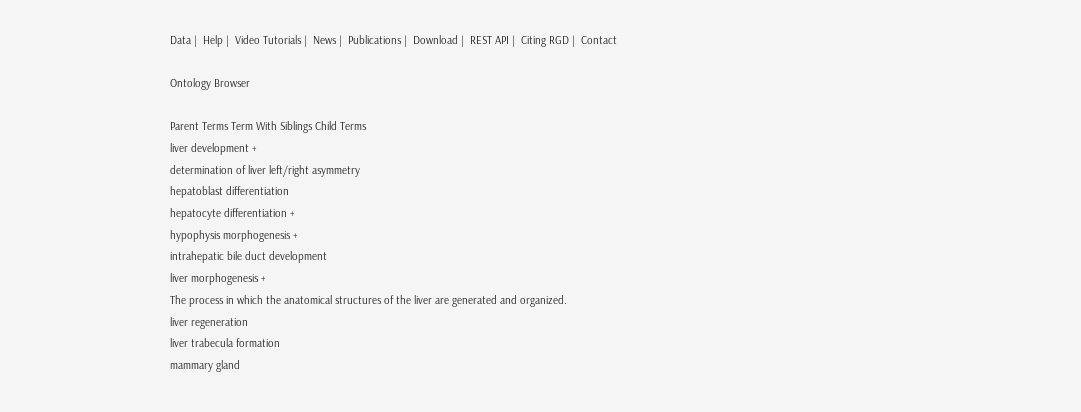Data |  Help |  Video Tutorials |  News |  Publications |  Download |  REST API |  Citing RGD |  Contact

Ontology Browser

Parent Terms Term With Siblings Child Terms
liver development +
determination of liver left/right asymmetry
hepatoblast differentiation
hepatocyte differentiation +
hypophysis morphogenesis +
intrahepatic bile duct development
liver morphogenesis +
The process in which the anatomical structures of the liver are generated and organized.
liver regeneration
liver trabecula formation
mammary gland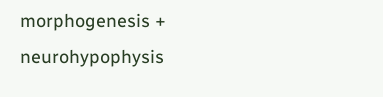morphogenesis +
neurohypophysis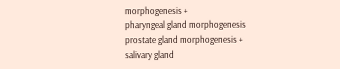morphogenesis +
pharyngeal gland morphogenesis
prostate gland morphogenesis +
salivary gland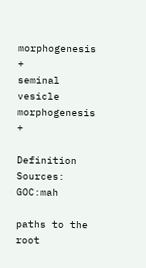morphogenesis +
seminal vesicle morphogenesis +

Definition Sources: GOC:mah

paths to the root